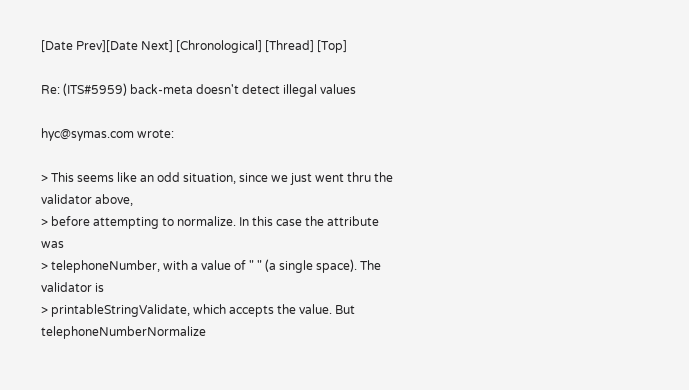[Date Prev][Date Next] [Chronological] [Thread] [Top]

Re: (ITS#5959) back-meta doesn't detect illegal values

hyc@symas.com wrote:

> This seems like an odd situation, since we just went thru the validator above,
> before attempting to normalize. In this case the attribute was
> telephoneNumber, with a value of " " (a single space). The validator is
> printableStringValidate, which accepts the value. But telephoneNumberNormalize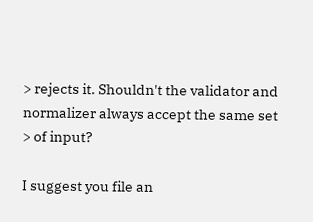> rejects it. Shouldn't the validator and normalizer always accept the same set
> of input?

I suggest you file an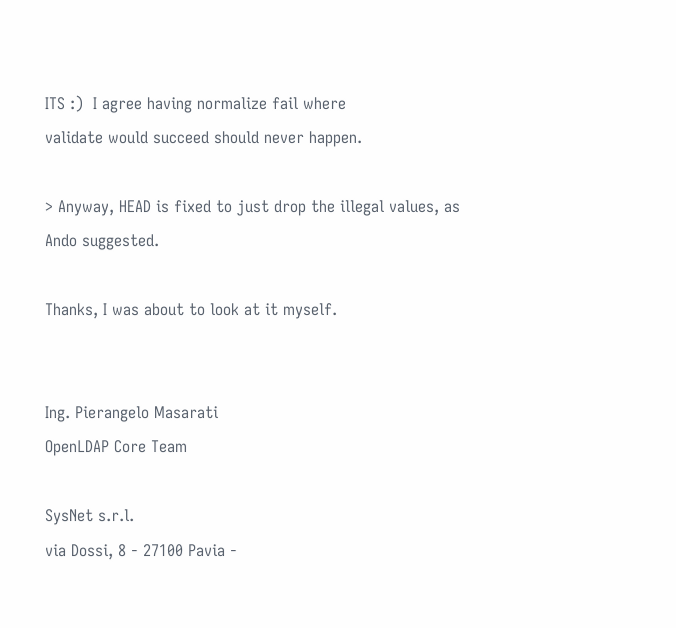ITS :)  I agree having normalize fail where
validate would succeed should never happen.

> Anyway, HEAD is fixed to just drop the illegal values, as Ando suggested.

Thanks, I was about to look at it myself.


Ing. Pierangelo Masarati
OpenLDAP Core Team

SysNet s.r.l.
via Dossi, 8 - 27100 Pavia -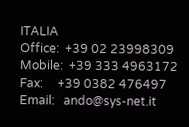ITALIA
Office:  +39 02 23998309
Mobile:  +39 333 4963172
Fax:     +39 0382 476497
Email:   ando@sys-net.it